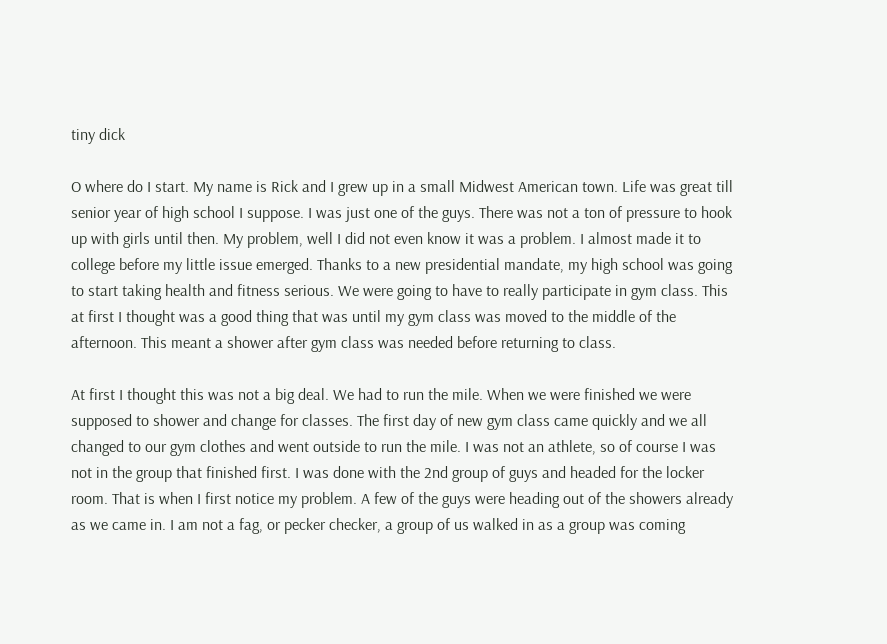tiny dick

O where do I start. My name is Rick and I grew up in a small Midwest American town. Life was great till senior year of high school I suppose. I was just one of the guys. There was not a ton of pressure to hook up with girls until then. My problem, well I did not even know it was a problem. I almost made it to college before my little issue emerged. Thanks to a new presidential mandate, my high school was going to start taking health and fitness serious. We were going to have to really participate in gym class. This at first I thought was a good thing that was until my gym class was moved to the middle of the afternoon. This meant a shower after gym class was needed before returning to class.

At first I thought this was not a big deal. We had to run the mile. When we were finished we were supposed to shower and change for classes. The first day of new gym class came quickly and we all changed to our gym clothes and went outside to run the mile. I was not an athlete, so of course I was not in the group that finished first. I was done with the 2nd group of guys and headed for the locker room. That is when I first notice my problem. A few of the guys were heading out of the showers already as we came in. I am not a fag, or pecker checker, a group of us walked in as a group was coming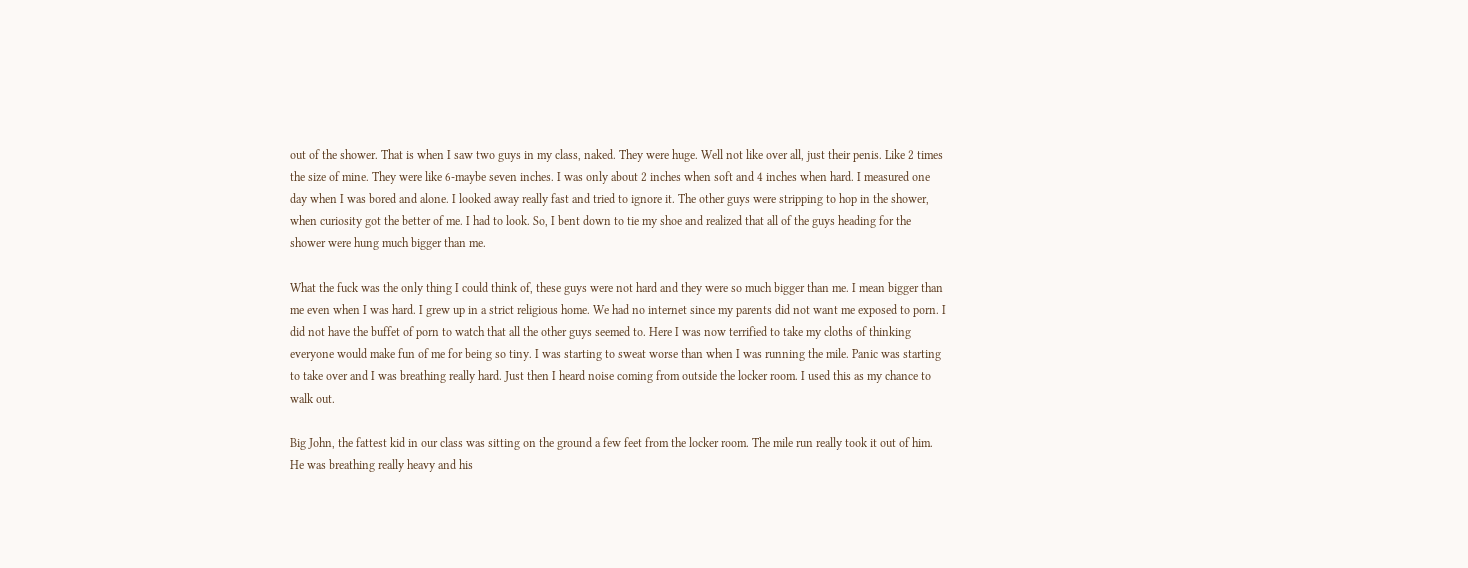out of the shower. That is when I saw two guys in my class, naked. They were huge. Well not like over all, just their penis. Like 2 times the size of mine. They were like 6-maybe seven inches. I was only about 2 inches when soft and 4 inches when hard. I measured one day when I was bored and alone. I looked away really fast and tried to ignore it. The other guys were stripping to hop in the shower, when curiosity got the better of me. I had to look. So, I bent down to tie my shoe and realized that all of the guys heading for the shower were hung much bigger than me.

What the fuck was the only thing I could think of, these guys were not hard and they were so much bigger than me. I mean bigger than me even when I was hard. I grew up in a strict religious home. We had no internet since my parents did not want me exposed to porn. I did not have the buffet of porn to watch that all the other guys seemed to. Here I was now terrified to take my cloths of thinking everyone would make fun of me for being so tiny. I was starting to sweat worse than when I was running the mile. Panic was starting to take over and I was breathing really hard. Just then I heard noise coming from outside the locker room. I used this as my chance to walk out.

Big John, the fattest kid in our class was sitting on the ground a few feet from the locker room. The mile run really took it out of him. He was breathing really heavy and his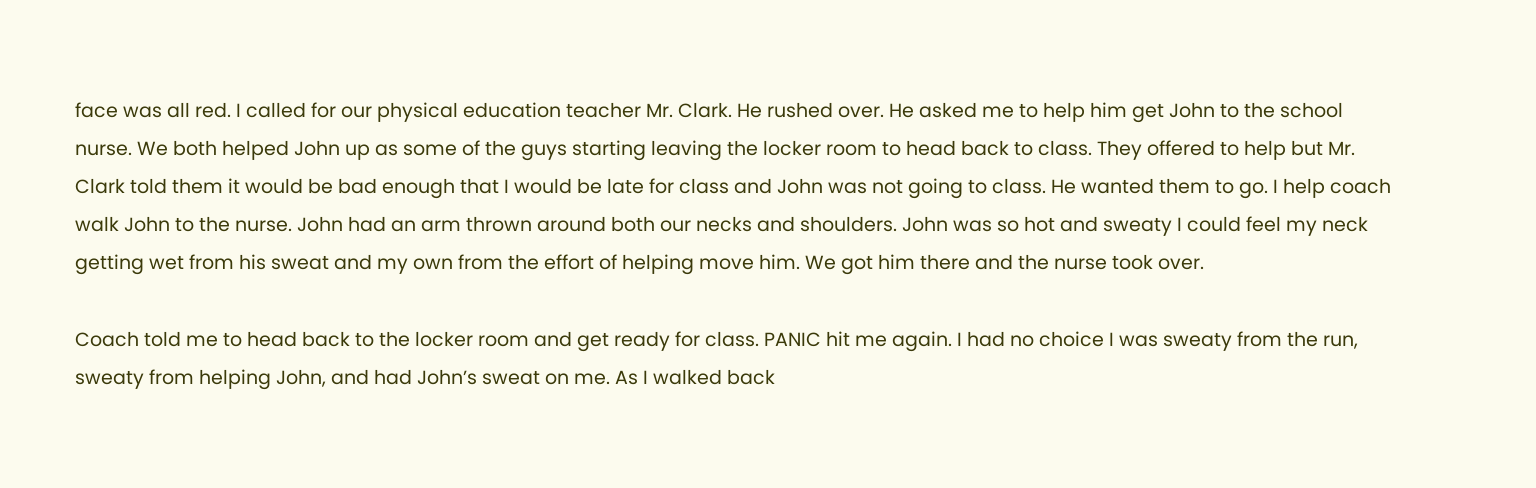face was all red. I called for our physical education teacher Mr. Clark. He rushed over. He asked me to help him get John to the school nurse. We both helped John up as some of the guys starting leaving the locker room to head back to class. They offered to help but Mr. Clark told them it would be bad enough that I would be late for class and John was not going to class. He wanted them to go. I help coach walk John to the nurse. John had an arm thrown around both our necks and shoulders. John was so hot and sweaty I could feel my neck getting wet from his sweat and my own from the effort of helping move him. We got him there and the nurse took over.

Coach told me to head back to the locker room and get ready for class. PANIC hit me again. I had no choice I was sweaty from the run, sweaty from helping John, and had John’s sweat on me. As I walked back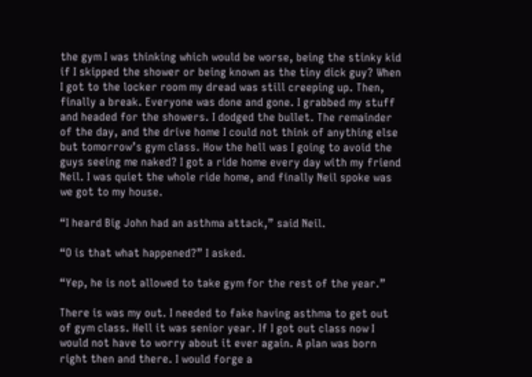the gym I was thinking which would be worse, being the stinky kid if I skipped the shower or being known as the tiny dick guy? When I got to the locker room my dread was still creeping up. Then, finally a break. Everyone was done and gone. I grabbed my stuff and headed for the showers. I dodged the bullet. The remainder of the day, and the drive home I could not think of anything else but tomorrow’s gym class. How the hell was I going to avoid the guys seeing me naked? I got a ride home every day with my friend Neil. I was quiet the whole ride home, and finally Neil spoke was we got to my house.

“I heard Big John had an asthma attack,” said Neil.

“O is that what happened?” I asked.

“Yep, he is not allowed to take gym for the rest of the year.”

There is was my out. I needed to fake having asthma to get out of gym class. Hell it was senior year. If I got out class now I would not have to worry about it ever again. A plan was born right then and there. I would forge a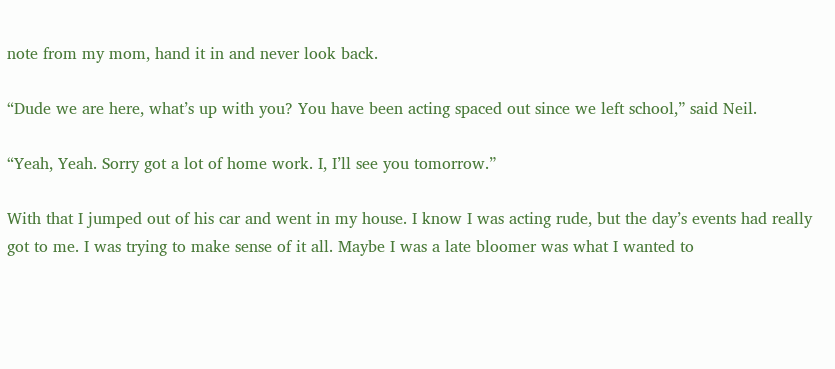note from my mom, hand it in and never look back.

“Dude we are here, what’s up with you? You have been acting spaced out since we left school,” said Neil.

“Yeah, Yeah. Sorry got a lot of home work. I, I’ll see you tomorrow.”

With that I jumped out of his car and went in my house. I know I was acting rude, but the day’s events had really got to me. I was trying to make sense of it all. Maybe I was a late bloomer was what I wanted to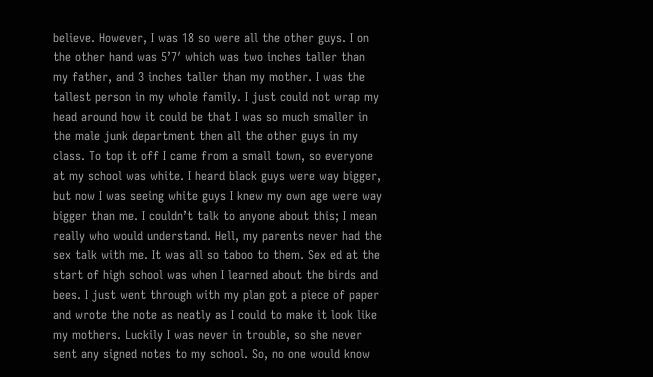believe. However, I was 18 so were all the other guys. I on the other hand was 5’7′ which was two inches taller than my father, and 3 inches taller than my mother. I was the tallest person in my whole family. I just could not wrap my head around how it could be that I was so much smaller in the male junk department then all the other guys in my class. To top it off I came from a small town, so everyone at my school was white. I heard black guys were way bigger, but now I was seeing white guys I knew my own age were way bigger than me. I couldn’t talk to anyone about this; I mean really who would understand. Hell, my parents never had the sex talk with me. It was all so taboo to them. Sex ed at the start of high school was when I learned about the birds and bees. I just went through with my plan got a piece of paper and wrote the note as neatly as I could to make it look like my mothers. Luckily I was never in trouble, so she never sent any signed notes to my school. So, no one would know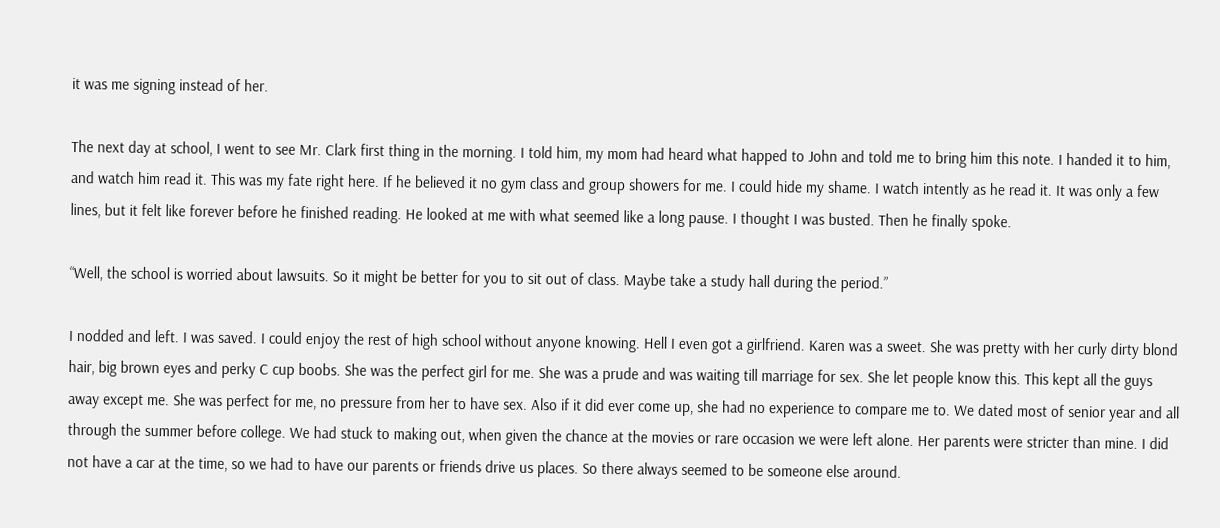it was me signing instead of her.

The next day at school, I went to see Mr. Clark first thing in the morning. I told him, my mom had heard what happed to John and told me to bring him this note. I handed it to him, and watch him read it. This was my fate right here. If he believed it no gym class and group showers for me. I could hide my shame. I watch intently as he read it. It was only a few lines, but it felt like forever before he finished reading. He looked at me with what seemed like a long pause. I thought I was busted. Then he finally spoke.

“Well, the school is worried about lawsuits. So it might be better for you to sit out of class. Maybe take a study hall during the period.”

I nodded and left. I was saved. I could enjoy the rest of high school without anyone knowing. Hell I even got a girlfriend. Karen was a sweet. She was pretty with her curly dirty blond hair, big brown eyes and perky C cup boobs. She was the perfect girl for me. She was a prude and was waiting till marriage for sex. She let people know this. This kept all the guys away except me. She was perfect for me, no pressure from her to have sex. Also if it did ever come up, she had no experience to compare me to. We dated most of senior year and all through the summer before college. We had stuck to making out, when given the chance at the movies or rare occasion we were left alone. Her parents were stricter than mine. I did not have a car at the time, so we had to have our parents or friends drive us places. So there always seemed to be someone else around.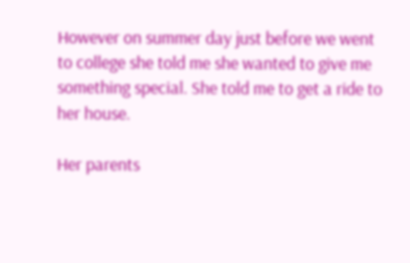However on summer day just before we went to college she told me she wanted to give me something special. She told me to get a ride to her house.

Her parents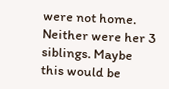were not home. Neither were her 3 siblings. Maybe this would be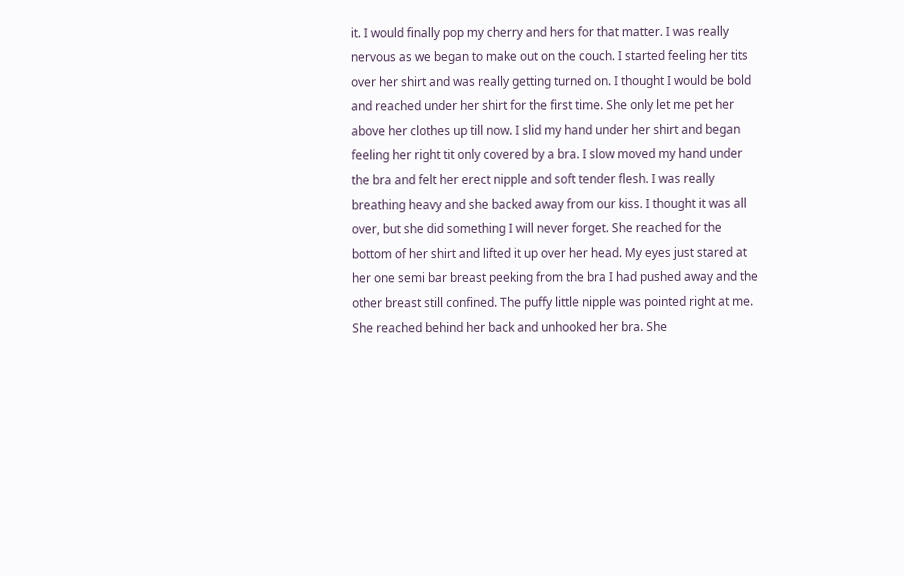it. I would finally pop my cherry and hers for that matter. I was really nervous as we began to make out on the couch. I started feeling her tits over her shirt and was really getting turned on. I thought I would be bold and reached under her shirt for the first time. She only let me pet her above her clothes up till now. I slid my hand under her shirt and began feeling her right tit only covered by a bra. I slow moved my hand under the bra and felt her erect nipple and soft tender flesh. I was really breathing heavy and she backed away from our kiss. I thought it was all over, but she did something I will never forget. She reached for the bottom of her shirt and lifted it up over her head. My eyes just stared at her one semi bar breast peeking from the bra I had pushed away and the other breast still confined. The puffy little nipple was pointed right at me. She reached behind her back and unhooked her bra. She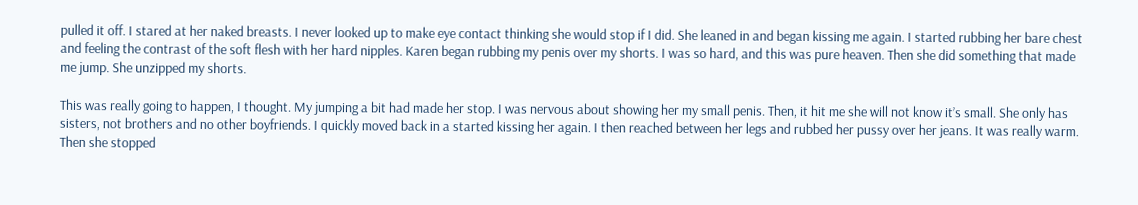pulled it off. I stared at her naked breasts. I never looked up to make eye contact thinking she would stop if I did. She leaned in and began kissing me again. I started rubbing her bare chest and feeling the contrast of the soft flesh with her hard nipples. Karen began rubbing my penis over my shorts. I was so hard, and this was pure heaven. Then she did something that made me jump. She unzipped my shorts.

This was really going to happen, I thought. My jumping a bit had made her stop. I was nervous about showing her my small penis. Then, it hit me she will not know it’s small. She only has sisters, not brothers and no other boyfriends. I quickly moved back in a started kissing her again. I then reached between her legs and rubbed her pussy over her jeans. It was really warm. Then she stopped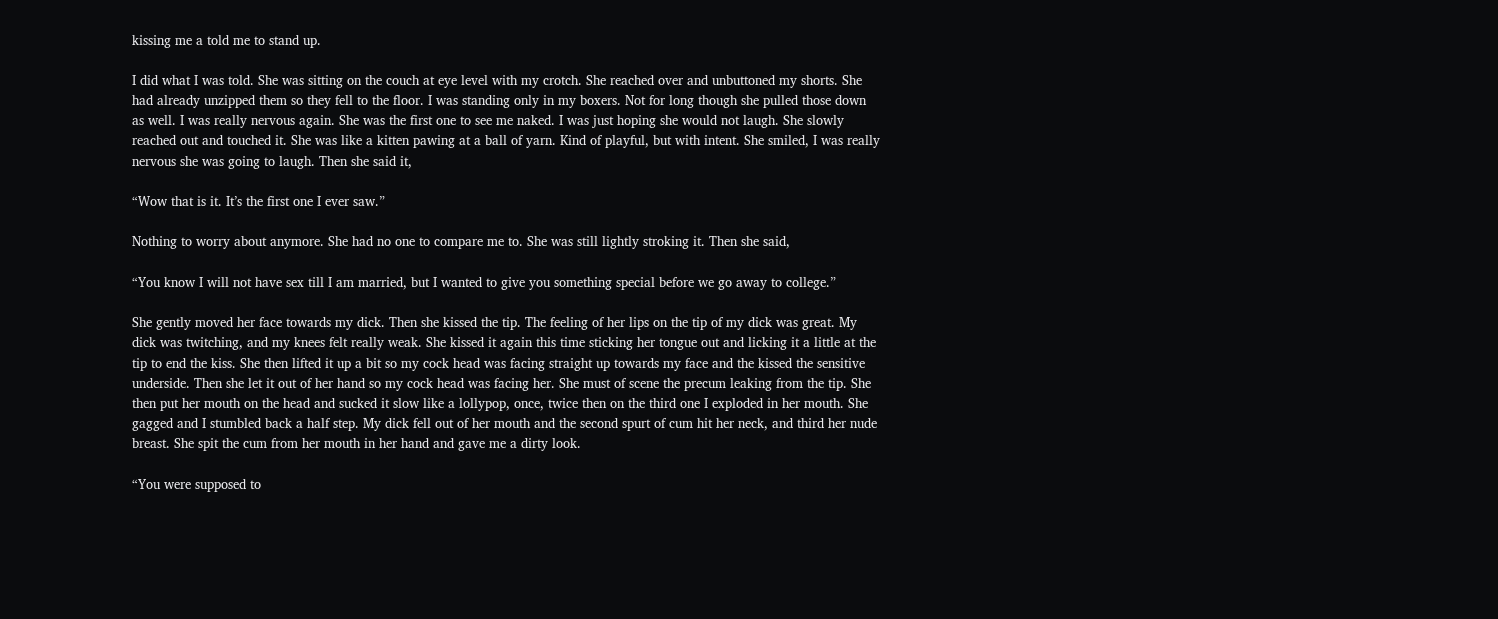kissing me a told me to stand up.

I did what I was told. She was sitting on the couch at eye level with my crotch. She reached over and unbuttoned my shorts. She had already unzipped them so they fell to the floor. I was standing only in my boxers. Not for long though she pulled those down as well. I was really nervous again. She was the first one to see me naked. I was just hoping she would not laugh. She slowly reached out and touched it. She was like a kitten pawing at a ball of yarn. Kind of playful, but with intent. She smiled, I was really nervous she was going to laugh. Then she said it,

“Wow that is it. It’s the first one I ever saw.”

Nothing to worry about anymore. She had no one to compare me to. She was still lightly stroking it. Then she said,

“You know I will not have sex till I am married, but I wanted to give you something special before we go away to college.”

She gently moved her face towards my dick. Then she kissed the tip. The feeling of her lips on the tip of my dick was great. My dick was twitching, and my knees felt really weak. She kissed it again this time sticking her tongue out and licking it a little at the tip to end the kiss. She then lifted it up a bit so my cock head was facing straight up towards my face and the kissed the sensitive underside. Then she let it out of her hand so my cock head was facing her. She must of scene the precum leaking from the tip. She then put her mouth on the head and sucked it slow like a lollypop, once, twice then on the third one I exploded in her mouth. She gagged and I stumbled back a half step. My dick fell out of her mouth and the second spurt of cum hit her neck, and third her nude breast. She spit the cum from her mouth in her hand and gave me a dirty look.

“You were supposed to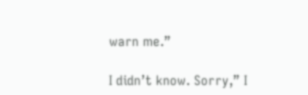warn me.”

I didn’t know. Sorry,” I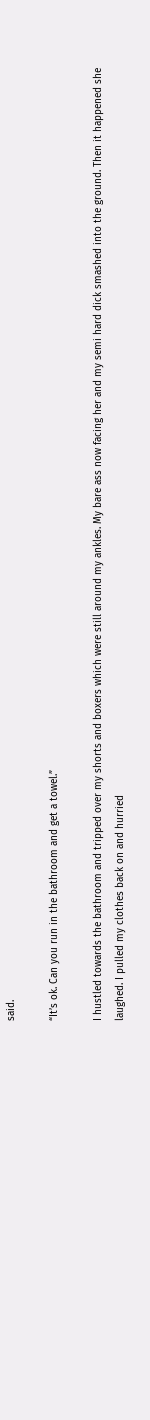said.

“It’s ok. Can you run in the bathroom and get a towel.”

I hustled towards the bathroom and tripped over my shorts and boxers which were still around my ankles. My bare ass now facing her and my semi hard dick smashed into the ground. Then it happened she laughed. I pulled my clothes back on and hurried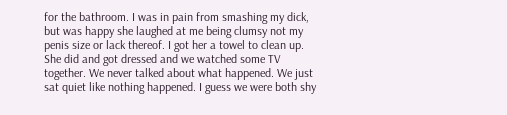for the bathroom. I was in pain from smashing my dick, but was happy she laughed at me being clumsy not my penis size or lack thereof. I got her a towel to clean up. She did and got dressed and we watched some TV together. We never talked about what happened. We just sat quiet like nothing happened. I guess we were both shy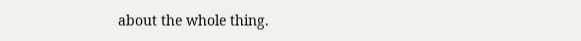about the whole thing.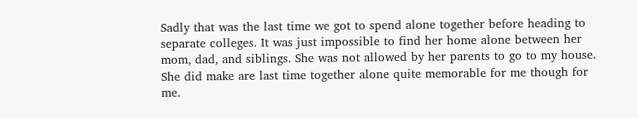Sadly that was the last time we got to spend alone together before heading to separate colleges. It was just impossible to find her home alone between her mom, dad, and siblings. She was not allowed by her parents to go to my house. She did make are last time together alone quite memorable for me though for me.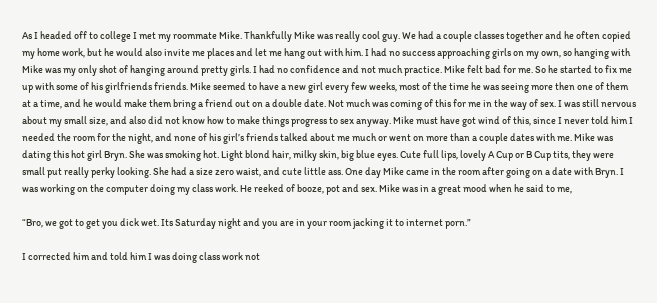As I headed off to college I met my roommate Mike. Thankfully Mike was really cool guy. We had a couple classes together and he often copied my home work, but he would also invite me places and let me hang out with him. I had no success approaching girls on my own, so hanging with Mike was my only shot of hanging around pretty girls. I had no confidence and not much practice. Mike felt bad for me. So he started to fix me up with some of his girlfriends friends. Mike seemed to have a new girl every few weeks, most of the time he was seeing more then one of them at a time, and he would make them bring a friend out on a double date. Not much was coming of this for me in the way of sex. I was still nervous about my small size, and also did not know how to make things progress to sex anyway. Mike must have got wind of this, since I never told him I needed the room for the night, and none of his girl’s friends talked about me much or went on more than a couple dates with me. Mike was dating this hot girl Bryn. She was smoking hot. Light blond hair, milky skin, big blue eyes. Cute full lips, lovely A Cup or B Cup tits, they were small put really perky looking. She had a size zero waist, and cute little ass. One day Mike came in the room after going on a date with Bryn. I was working on the computer doing my class work. He reeked of booze, pot and sex. Mike was in a great mood when he said to me,

“Bro, we got to get you dick wet. Its Saturday night and you are in your room jacking it to internet porn.”

I corrected him and told him I was doing class work not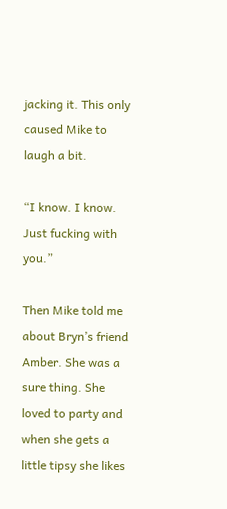jacking it. This only caused Mike to laugh a bit.

“I know. I know. Just fucking with you.”

Then Mike told me about Bryn’s friend Amber. She was a sure thing. She loved to party and when she gets a little tipsy she likes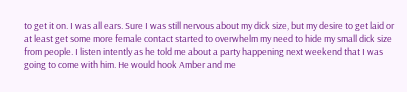to get it on. I was all ears. Sure I was still nervous about my dick size, but my desire to get laid or at least get some more female contact started to overwhelm my need to hide my small dick size from people. I listen intently as he told me about a party happening next weekend that I was going to come with him. He would hook Amber and me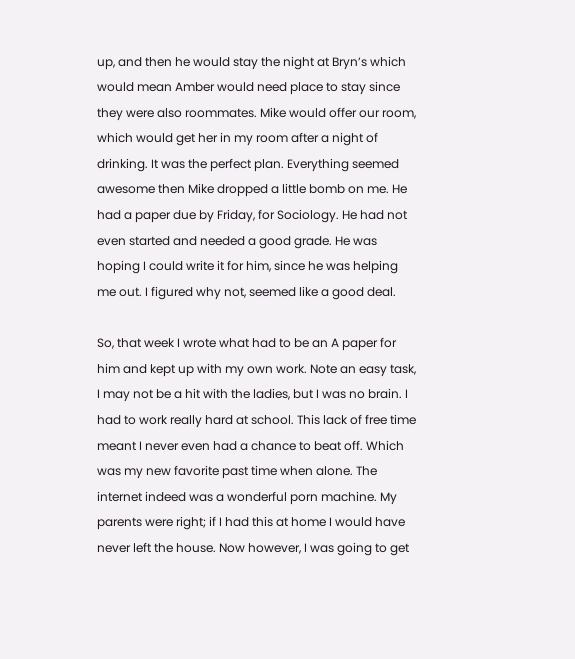up, and then he would stay the night at Bryn’s which would mean Amber would need place to stay since they were also roommates. Mike would offer our room, which would get her in my room after a night of drinking. It was the perfect plan. Everything seemed awesome then Mike dropped a little bomb on me. He had a paper due by Friday, for Sociology. He had not even started and needed a good grade. He was hoping I could write it for him, since he was helping me out. I figured why not, seemed like a good deal.

So, that week I wrote what had to be an A paper for him and kept up with my own work. Note an easy task, I may not be a hit with the ladies, but I was no brain. I had to work really hard at school. This lack of free time meant I never even had a chance to beat off. Which was my new favorite past time when alone. The internet indeed was a wonderful porn machine. My parents were right; if I had this at home I would have never left the house. Now however, I was going to get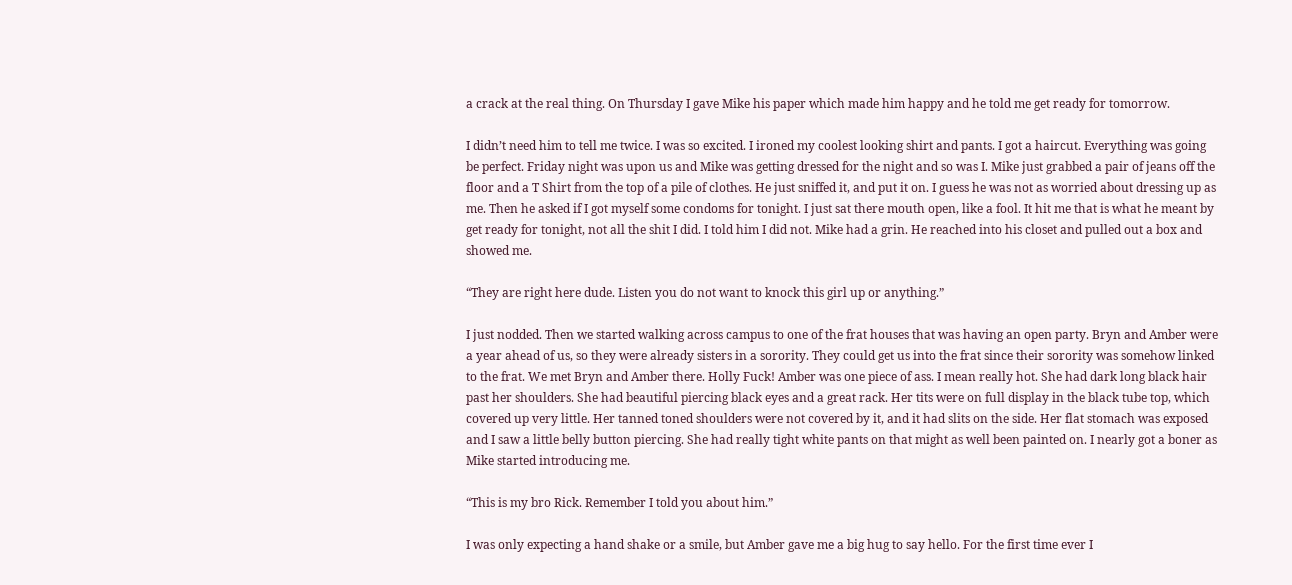a crack at the real thing. On Thursday I gave Mike his paper which made him happy and he told me get ready for tomorrow.

I didn’t need him to tell me twice. I was so excited. I ironed my coolest looking shirt and pants. I got a haircut. Everything was going be perfect. Friday night was upon us and Mike was getting dressed for the night and so was I. Mike just grabbed a pair of jeans off the floor and a T Shirt from the top of a pile of clothes. He just sniffed it, and put it on. I guess he was not as worried about dressing up as me. Then he asked if I got myself some condoms for tonight. I just sat there mouth open, like a fool. It hit me that is what he meant by get ready for tonight, not all the shit I did. I told him I did not. Mike had a grin. He reached into his closet and pulled out a box and showed me.

“They are right here dude. Listen you do not want to knock this girl up or anything.”

I just nodded. Then we started walking across campus to one of the frat houses that was having an open party. Bryn and Amber were a year ahead of us, so they were already sisters in a sorority. They could get us into the frat since their sorority was somehow linked to the frat. We met Bryn and Amber there. Holly Fuck! Amber was one piece of ass. I mean really hot. She had dark long black hair past her shoulders. She had beautiful piercing black eyes and a great rack. Her tits were on full display in the black tube top, which covered up very little. Her tanned toned shoulders were not covered by it, and it had slits on the side. Her flat stomach was exposed and I saw a little belly button piercing. She had really tight white pants on that might as well been painted on. I nearly got a boner as Mike started introducing me.

“This is my bro Rick. Remember I told you about him.”

I was only expecting a hand shake or a smile, but Amber gave me a big hug to say hello. For the first time ever I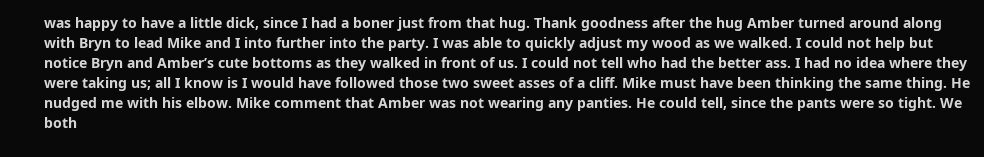was happy to have a little dick, since I had a boner just from that hug. Thank goodness after the hug Amber turned around along with Bryn to lead Mike and I into further into the party. I was able to quickly adjust my wood as we walked. I could not help but notice Bryn and Amber’s cute bottoms as they walked in front of us. I could not tell who had the better ass. I had no idea where they were taking us; all I know is I would have followed those two sweet asses of a cliff. Mike must have been thinking the same thing. He nudged me with his elbow. Mike comment that Amber was not wearing any panties. He could tell, since the pants were so tight. We both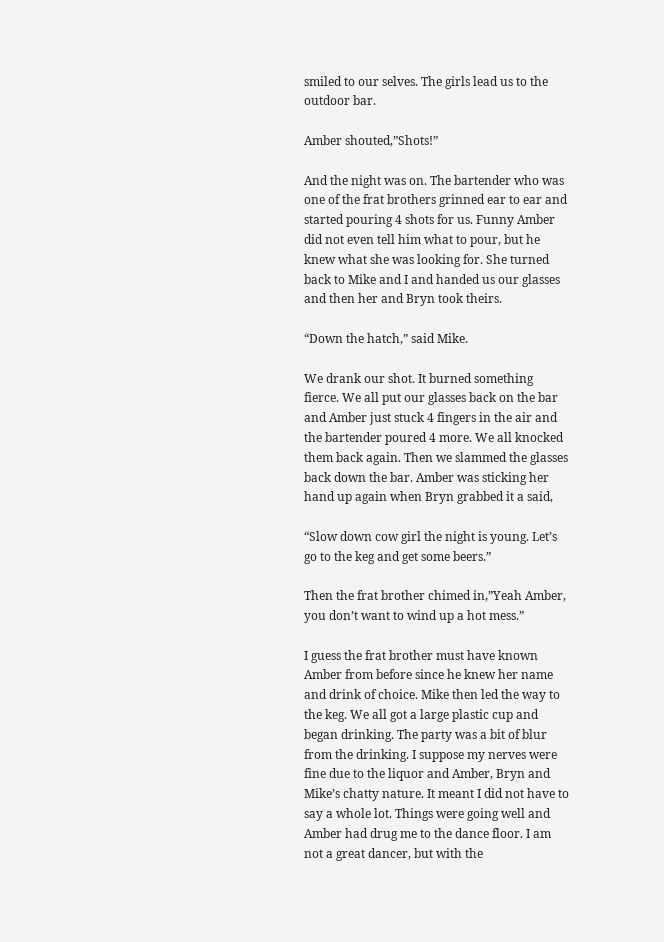smiled to our selves. The girls lead us to the outdoor bar.

Amber shouted,”Shots!”

And the night was on. The bartender who was one of the frat brothers grinned ear to ear and started pouring 4 shots for us. Funny Amber did not even tell him what to pour, but he knew what she was looking for. She turned back to Mike and I and handed us our glasses and then her and Bryn took theirs.

“Down the hatch,” said Mike.

We drank our shot. It burned something fierce. We all put our glasses back on the bar and Amber just stuck 4 fingers in the air and the bartender poured 4 more. We all knocked them back again. Then we slammed the glasses back down the bar. Amber was sticking her hand up again when Bryn grabbed it a said,

“Slow down cow girl the night is young. Let’s go to the keg and get some beers.”

Then the frat brother chimed in,”Yeah Amber, you don’t want to wind up a hot mess.”

I guess the frat brother must have known Amber from before since he knew her name and drink of choice. Mike then led the way to the keg. We all got a large plastic cup and began drinking. The party was a bit of blur from the drinking. I suppose my nerves were fine due to the liquor and Amber, Bryn and Mike’s chatty nature. It meant I did not have to say a whole lot. Things were going well and Amber had drug me to the dance floor. I am not a great dancer, but with the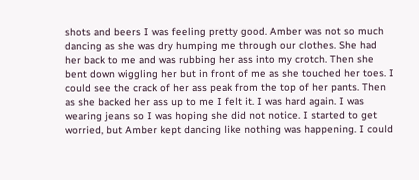shots and beers I was feeling pretty good. Amber was not so much dancing as she was dry humping me through our clothes. She had her back to me and was rubbing her ass into my crotch. Then she bent down wiggling her but in front of me as she touched her toes. I could see the crack of her ass peak from the top of her pants. Then as she backed her ass up to me I felt it. I was hard again. I was wearing jeans so I was hoping she did not notice. I started to get worried, but Amber kept dancing like nothing was happening. I could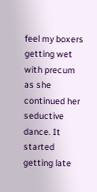feel my boxers getting wet with precum as she continued her seductive dance. It started getting late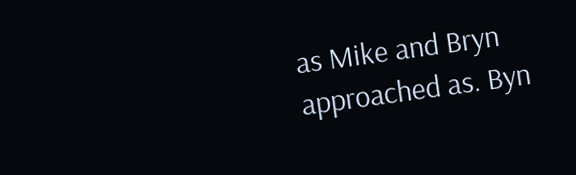as Mike and Bryn approached as. Byn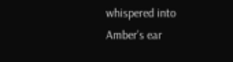whispered into Amber’s ear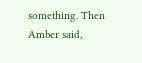something. Then Amber said,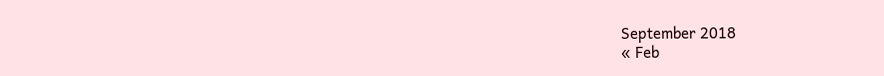September 2018
« Feb